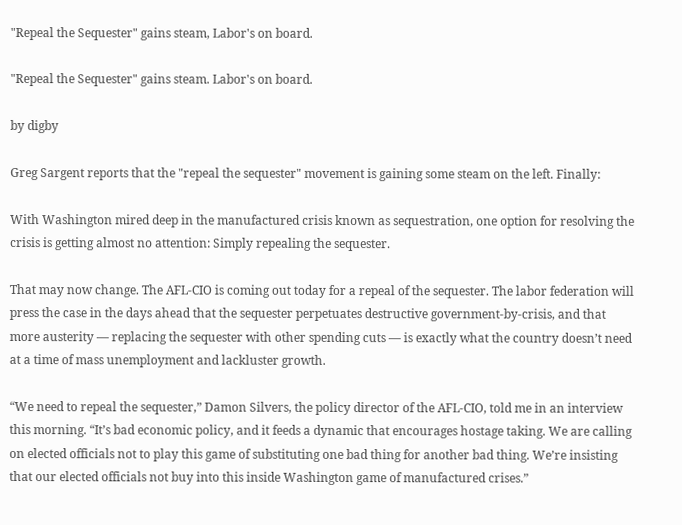"Repeal the Sequester" gains steam, Labor's on board.

"Repeal the Sequester" gains steam. Labor's on board.

by digby

Greg Sargent reports that the "repeal the sequester" movement is gaining some steam on the left. Finally:

With Washington mired deep in the manufactured crisis known as sequestration, one option for resolving the crisis is getting almost no attention: Simply repealing the sequester.

That may now change. The AFL-CIO is coming out today for a repeal of the sequester. The labor federation will press the case in the days ahead that the sequester perpetuates destructive government-by-crisis, and that more austerity — replacing the sequester with other spending cuts — is exactly what the country doesn’t need at a time of mass unemployment and lackluster growth.

“We need to repeal the sequester,” Damon Silvers, the policy director of the AFL-CIO, told me in an interview this morning. “It’s bad economic policy, and it feeds a dynamic that encourages hostage taking. We are calling on elected officials not to play this game of substituting one bad thing for another bad thing. We’re insisting that our elected officials not buy into this inside Washington game of manufactured crises.”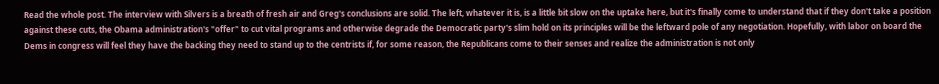Read the whole post. The interview with Silvers is a breath of fresh air and Greg's conclusions are solid. The left, whatever it is, is a little bit slow on the uptake here, but it's finally come to understand that if they don't take a position against these cuts, the Obama administration's "offer" to cut vital programs and otherwise degrade the Democratic party's slim hold on its principles will be the leftward pole of any negotiation. Hopefully, with labor on board the Dems in congress will feel they have the backing they need to stand up to the centrists if, for some reason, the Republicans come to their senses and realize the administration is not only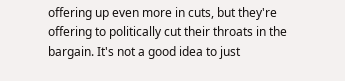offering up even more in cuts, but they're offering to politically cut their throats in the bargain. It's not a good idea to just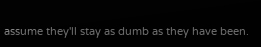assume they'll stay as dumb as they have been.